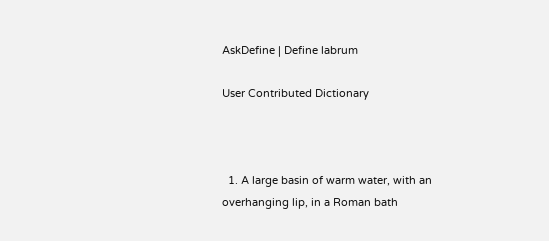AskDefine | Define labrum

User Contributed Dictionary



  1. A large basin of warm water, with an overhanging lip, in a Roman bath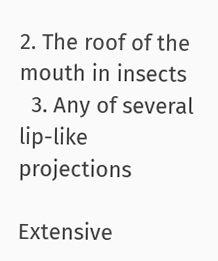2. The roof of the mouth in insects
  3. Any of several lip-like projections

Extensive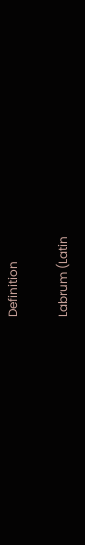Definition

Labrum (Latin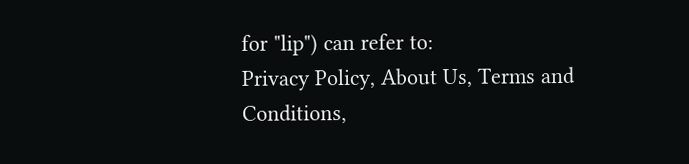for "lip") can refer to:
Privacy Policy, About Us, Terms and Conditions,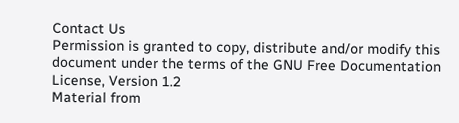Contact Us
Permission is granted to copy, distribute and/or modify this document under the terms of the GNU Free Documentation License, Version 1.2
Material from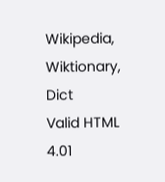Wikipedia, Wiktionary, Dict
Valid HTML 4.01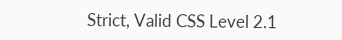Strict, Valid CSS Level 2.1